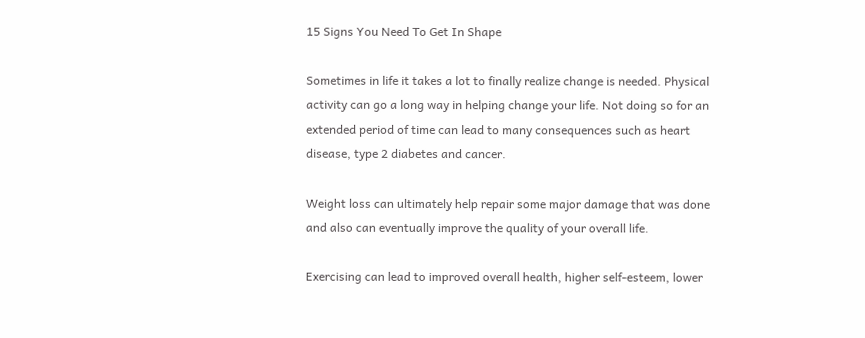15 Signs You Need To Get In Shape

Sometimes in life it takes a lot to finally realize change is needed. Physical activity can go a long way in helping change your life. Not doing so for an extended period of time can lead to many consequences such as heart disease, type 2 diabetes and cancer.

Weight loss can ultimately help repair some major damage that was done and also can eventually improve the quality of your overall life.

Exercising can lead to improved overall health, higher self-esteem, lower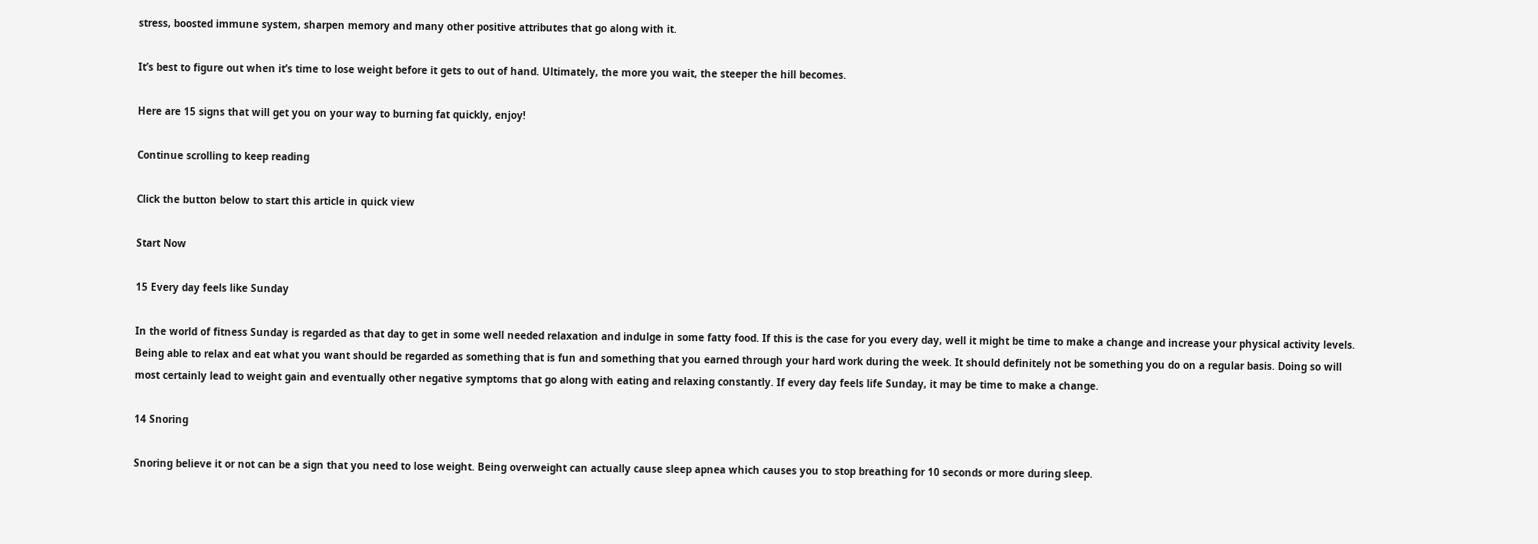stress, boosted immune system, sharpen memory and many other positive attributes that go along with it.

It’s best to figure out when it’s time to lose weight before it gets to out of hand. Ultimately, the more you wait, the steeper the hill becomes.

Here are 15 signs that will get you on your way to burning fat quickly, enjoy!

Continue scrolling to keep reading

Click the button below to start this article in quick view

Start Now

15 Every day feels like Sunday

In the world of fitness Sunday is regarded as that day to get in some well needed relaxation and indulge in some fatty food. If this is the case for you every day, well it might be time to make a change and increase your physical activity levels. Being able to relax and eat what you want should be regarded as something that is fun and something that you earned through your hard work during the week. It should definitely not be something you do on a regular basis. Doing so will most certainly lead to weight gain and eventually other negative symptoms that go along with eating and relaxing constantly. If every day feels life Sunday, it may be time to make a change.

14 Snoring

Snoring believe it or not can be a sign that you need to lose weight. Being overweight can actually cause sleep apnea which causes you to stop breathing for 10 seconds or more during sleep.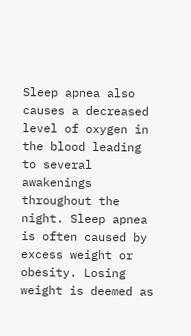Sleep apnea also causes a decreased level of oxygen in the blood leading to several awakenings throughout the night. Sleep apnea is often caused by excess weight or obesity. Losing weight is deemed as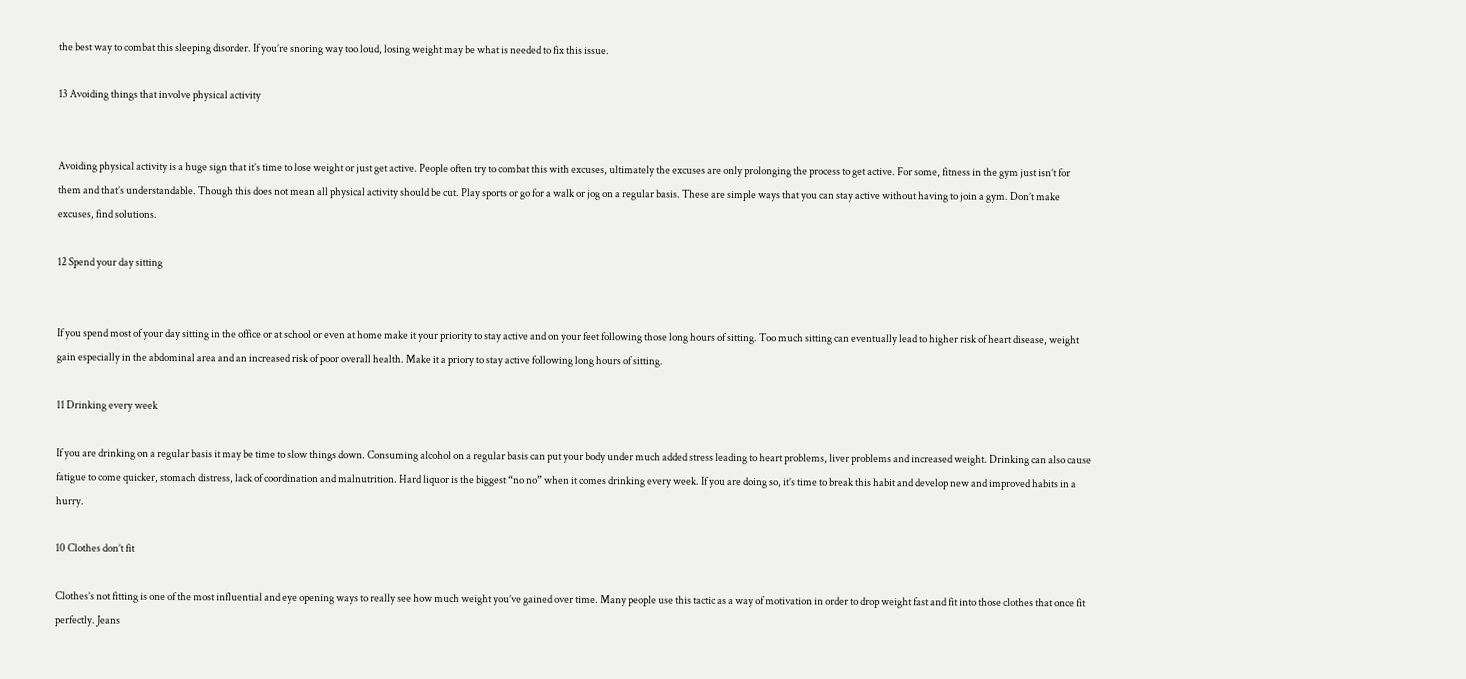the best way to combat this sleeping disorder. If you’re snoring way too loud, losing weight may be what is needed to fix this issue.

13 Avoiding things that involve physical activity


Avoiding physical activity is a huge sign that it’s time to lose weight or just get active. People often try to combat this with excuses, ultimately the excuses are only prolonging the process to get active. For some, fitness in the gym just isn’t for them and that’s understandable. Though this does not mean all physical activity should be cut. Play sports or go for a walk or jog on a regular basis. These are simple ways that you can stay active without having to join a gym. Don’t make excuses, find solutions.

12 Spend your day sitting


If you spend most of your day sitting in the office or at school or even at home make it your priority to stay active and on your feet following those long hours of sitting. Too much sitting can eventually lead to higher risk of heart disease, weight gain especially in the abdominal area and an increased risk of poor overall health. Make it a priory to stay active following long hours of sitting.

11 Drinking every week

If you are drinking on a regular basis it may be time to slow things down. Consuming alcohol on a regular basis can put your body under much added stress leading to heart problems, liver problems and increased weight. Drinking can also cause fatigue to come quicker, stomach distress, lack of coordination and malnutrition. Hard liquor is the biggest “no no” when it comes drinking every week. If you are doing so, it’s time to break this habit and develop new and improved habits in a hurry.

10 Clothes don’t fit

Clothes’s not fitting is one of the most influential and eye opening ways to really see how much weight you’ve gained over time. Many people use this tactic as a way of motivation in order to drop weight fast and fit into those clothes that once fit perfectly. Jeans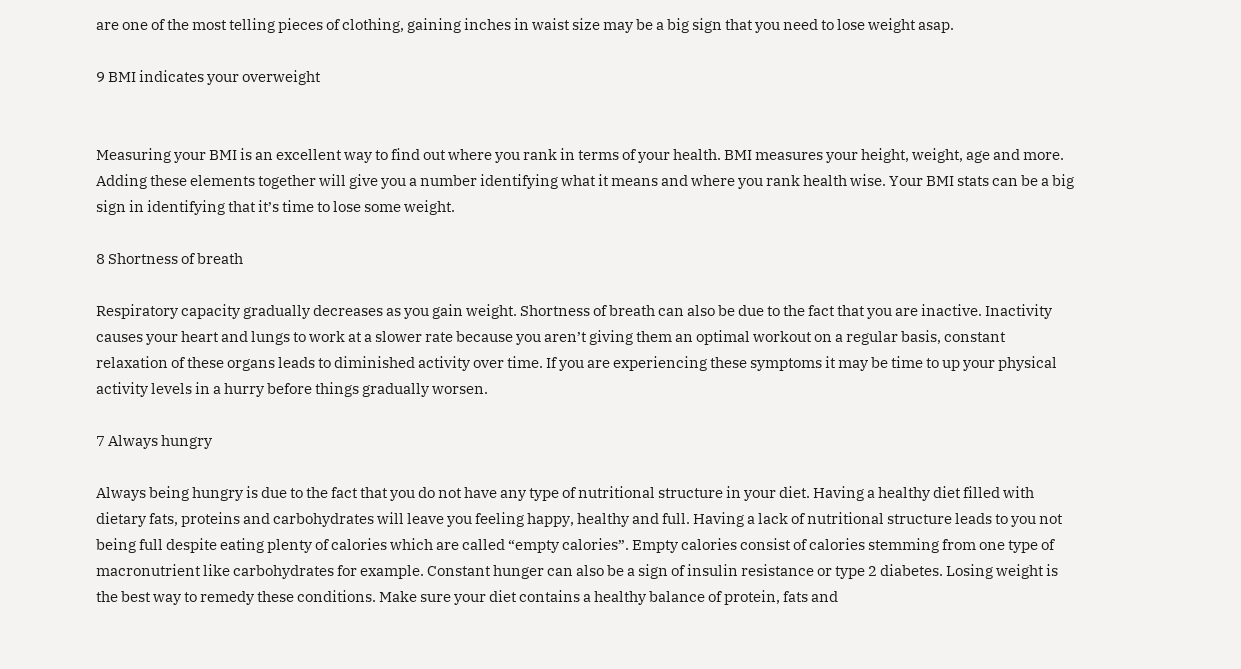are one of the most telling pieces of clothing, gaining inches in waist size may be a big sign that you need to lose weight asap.

9 BMI indicates your overweight


Measuring your BMI is an excellent way to find out where you rank in terms of your health. BMI measures your height, weight, age and more. Adding these elements together will give you a number identifying what it means and where you rank health wise. Your BMI stats can be a big sign in identifying that it’s time to lose some weight.

8 Shortness of breath

Respiratory capacity gradually decreases as you gain weight. Shortness of breath can also be due to the fact that you are inactive. Inactivity causes your heart and lungs to work at a slower rate because you aren’t giving them an optimal workout on a regular basis, constant relaxation of these organs leads to diminished activity over time. If you are experiencing these symptoms it may be time to up your physical activity levels in a hurry before things gradually worsen.

7 Always hungry

Always being hungry is due to the fact that you do not have any type of nutritional structure in your diet. Having a healthy diet filled with dietary fats, proteins and carbohydrates will leave you feeling happy, healthy and full. Having a lack of nutritional structure leads to you not being full despite eating plenty of calories which are called “empty calories”. Empty calories consist of calories stemming from one type of macronutrient like carbohydrates for example. Constant hunger can also be a sign of insulin resistance or type 2 diabetes. Losing weight is the best way to remedy these conditions. Make sure your diet contains a healthy balance of protein, fats and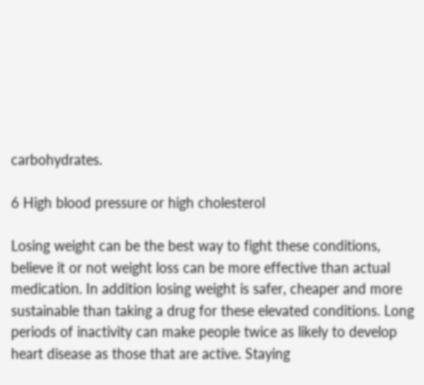carbohydrates.

6 High blood pressure or high cholesterol

Losing weight can be the best way to fight these conditions, believe it or not weight loss can be more effective than actual medication. In addition losing weight is safer, cheaper and more sustainable than taking a drug for these elevated conditions. Long periods of inactivity can make people twice as likely to develop heart disease as those that are active. Staying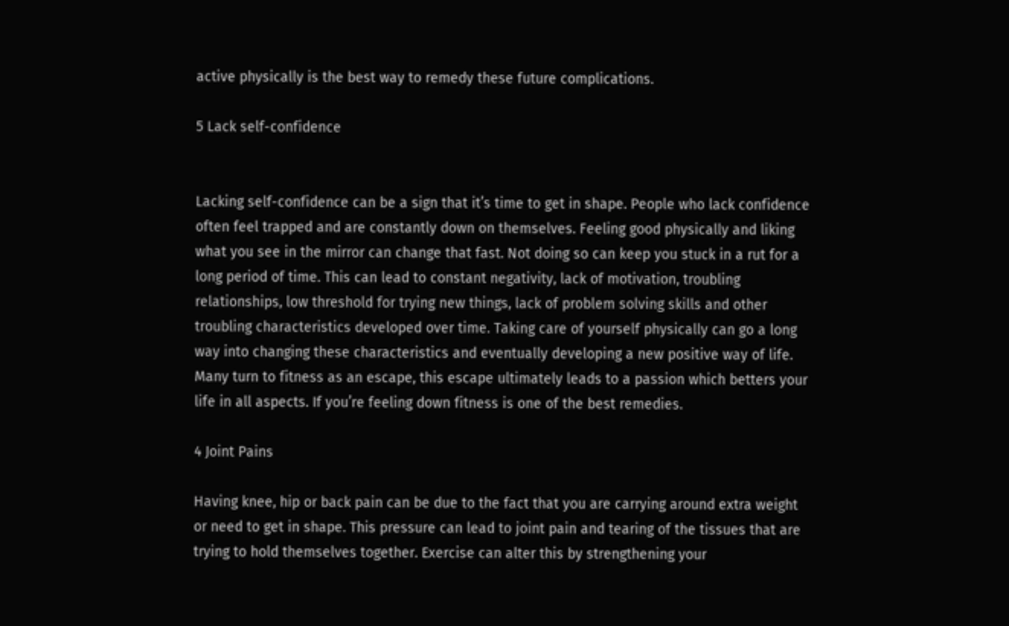active physically is the best way to remedy these future complications.

5 Lack self-confidence


Lacking self-confidence can be a sign that it’s time to get in shape. People who lack confidence often feel trapped and are constantly down on themselves. Feeling good physically and liking what you see in the mirror can change that fast. Not doing so can keep you stuck in a rut for a long period of time. This can lead to constant negativity, lack of motivation, troubling relationships, low threshold for trying new things, lack of problem solving skills and other troubling characteristics developed over time. Taking care of yourself physically can go a long way into changing these characteristics and eventually developing a new positive way of life. Many turn to fitness as an escape, this escape ultimately leads to a passion which betters your life in all aspects. If you’re feeling down fitness is one of the best remedies.

4 Joint Pains

Having knee, hip or back pain can be due to the fact that you are carrying around extra weight or need to get in shape. This pressure can lead to joint pain and tearing of the tissues that are trying to hold themselves together. Exercise can alter this by strengthening your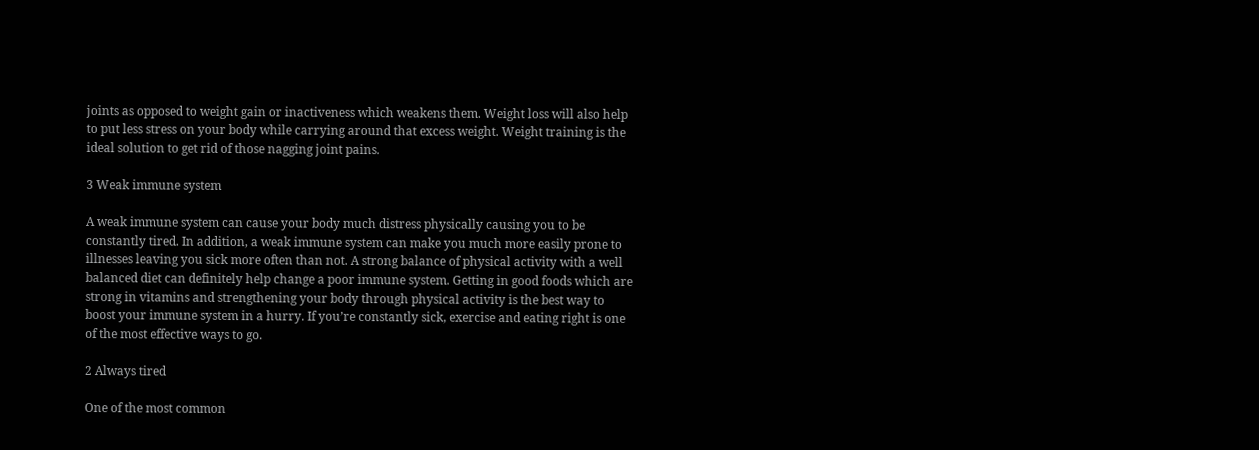joints as opposed to weight gain or inactiveness which weakens them. Weight loss will also help to put less stress on your body while carrying around that excess weight. Weight training is the ideal solution to get rid of those nagging joint pains.

3 Weak immune system

A weak immune system can cause your body much distress physically causing you to be constantly tired. In addition, a weak immune system can make you much more easily prone to illnesses leaving you sick more often than not. A strong balance of physical activity with a well balanced diet can definitely help change a poor immune system. Getting in good foods which are strong in vitamins and strengthening your body through physical activity is the best way to boost your immune system in a hurry. If you’re constantly sick, exercise and eating right is one of the most effective ways to go.

2 Always tired

One of the most common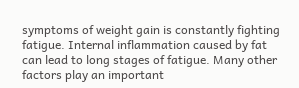symptoms of weight gain is constantly fighting fatigue. Internal inflammation caused by fat can lead to long stages of fatigue. Many other factors play an important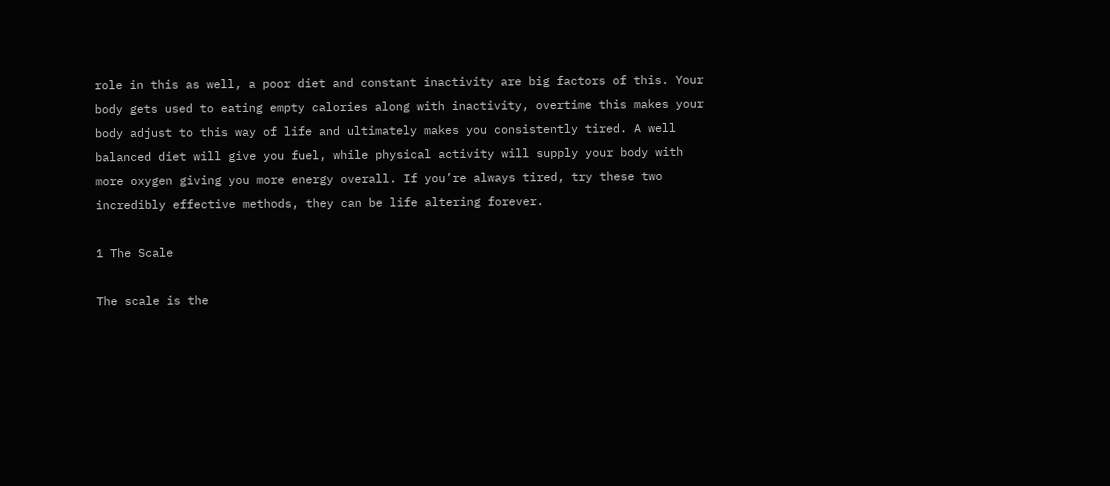role in this as well, a poor diet and constant inactivity are big factors of this. Your body gets used to eating empty calories along with inactivity, overtime this makes your body adjust to this way of life and ultimately makes you consistently tired. A well balanced diet will give you fuel, while physical activity will supply your body with more oxygen giving you more energy overall. If you’re always tired, try these two incredibly effective methods, they can be life altering forever.

1 The Scale

The scale is the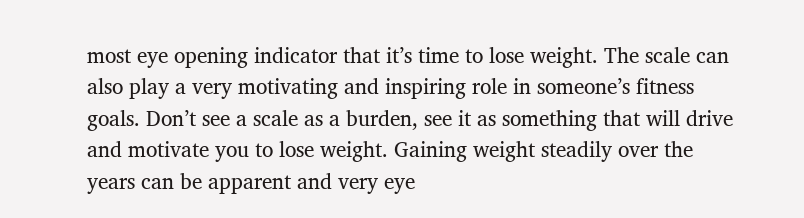most eye opening indicator that it’s time to lose weight. The scale can also play a very motivating and inspiring role in someone’s fitness goals. Don’t see a scale as a burden, see it as something that will drive and motivate you to lose weight. Gaining weight steadily over the years can be apparent and very eye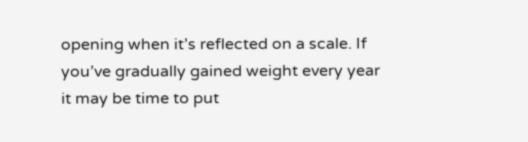opening when it’s reflected on a scale. If you’ve gradually gained weight every year it may be time to put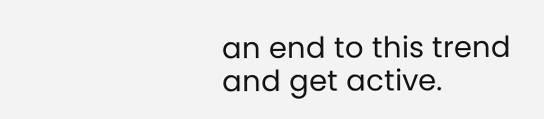an end to this trend and get active.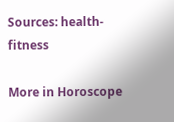Sources: health-fitness

More in Horoscope